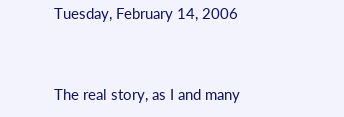Tuesday, February 14, 2006


The real story, as I and many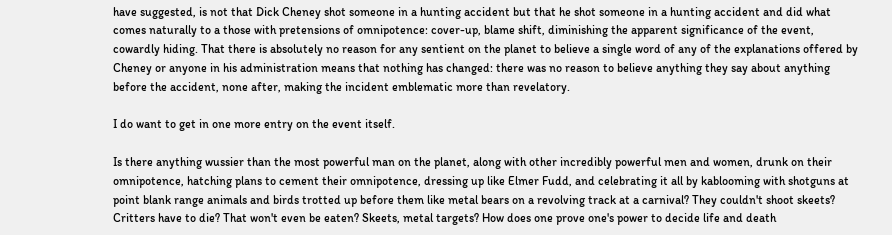have suggested, is not that Dick Cheney shot someone in a hunting accident but that he shot someone in a hunting accident and did what comes naturally to a those with pretensions of omnipotence: cover-up, blame shift, diminishing the apparent significance of the event, cowardly hiding. That there is absolutely no reason for any sentient on the planet to believe a single word of any of the explanations offered by Cheney or anyone in his administration means that nothing has changed: there was no reason to believe anything they say about anything before the accident, none after, making the incident emblematic more than revelatory.

I do want to get in one more entry on the event itself.

Is there anything wussier than the most powerful man on the planet, along with other incredibly powerful men and women, drunk on their omnipotence, hatching plans to cement their omnipotence, dressing up like Elmer Fudd, and celebrating it all by kablooming with shotguns at point blank range animals and birds trotted up before them like metal bears on a revolving track at a carnival? They couldn't shoot skeets? Critters have to die? That won't even be eaten? Skeets, metal targets? How does one prove one's power to decide life and death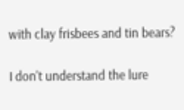with clay frisbees and tin bears?

I don't understand the lure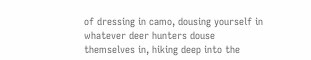of dressing in camo, dousing yourself in whatever deer hunters douse themselves in, hiking deep into the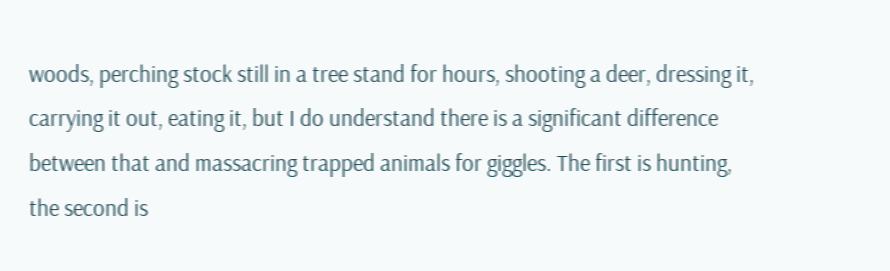woods, perching stock still in a tree stand for hours, shooting a deer, dressing it, carrying it out, eating it, but I do understand there is a significant difference between that and massacring trapped animals for giggles. The first is hunting, the second is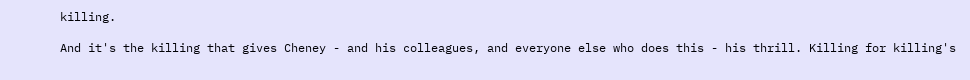killing.

And it's the killing that gives Cheney - and his colleagues, and everyone else who does this - his thrill. Killing for killing's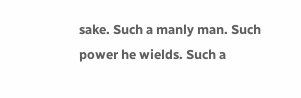sake. Such a manly man. Such power he wields. Such a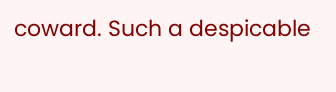coward. Such a despicable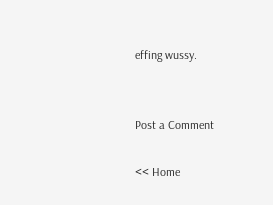effing wussy.


Post a Comment

<< Home